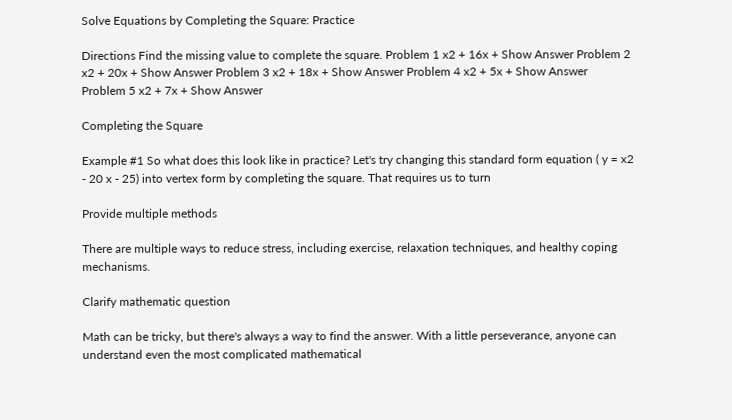Solve Equations by Completing the Square: Practice

Directions Find the missing value to complete the square. Problem 1 x2 + 16x + Show Answer Problem 2 x2 + 20x + Show Answer Problem 3 x2 + 18x + Show Answer Problem 4 x2 + 5x + Show Answer Problem 5 x2 + 7x + Show Answer

Completing the Square

Example #1 So what does this look like in practice? Let's try changing this standard form equation ( y = x2 - 20 x - 25) into vertex form by completing the square. That requires us to turn

Provide multiple methods

There are multiple ways to reduce stress, including exercise, relaxation techniques, and healthy coping mechanisms.

Clarify mathematic question

Math can be tricky, but there's always a way to find the answer. With a little perseverance, anyone can understand even the most complicated mathematical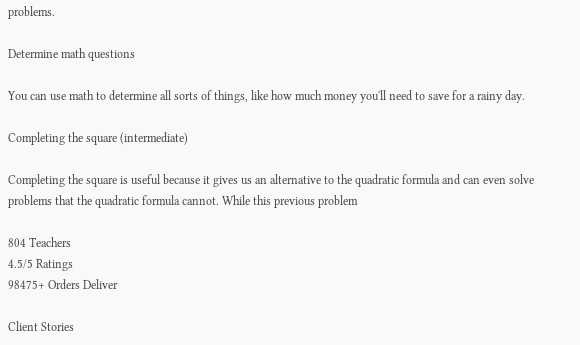problems.

Determine math questions

You can use math to determine all sorts of things, like how much money you'll need to save for a rainy day.

Completing the square (intermediate)

Completing the square is useful because it gives us an alternative to the quadratic formula and can even solve problems that the quadratic formula cannot. While this previous problem

804 Teachers
4.5/5 Ratings
98475+ Orders Deliver

Client Stories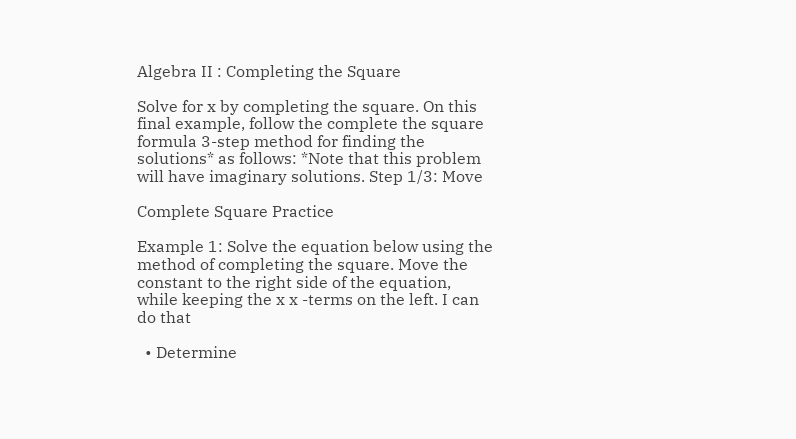Algebra II : Completing the Square

Solve for x by completing the square. On this final example, follow the complete the square formula 3-step method for finding the solutions* as follows: *Note that this problem will have imaginary solutions. Step 1/3: Move

Complete Square Practice

Example 1: Solve the equation below using the method of completing the square. Move the constant to the right side of the equation, while keeping the x x -terms on the left. I can do that

  • Determine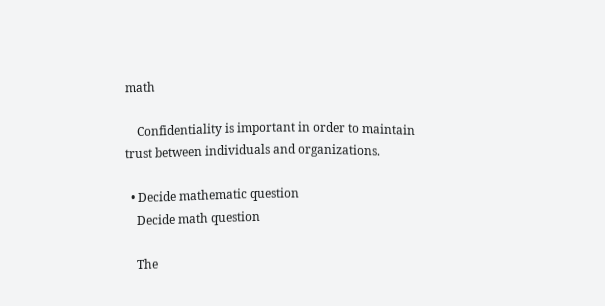math

    Confidentiality is important in order to maintain trust between individuals and organizations.

  • Decide mathematic question
    Decide math question

    The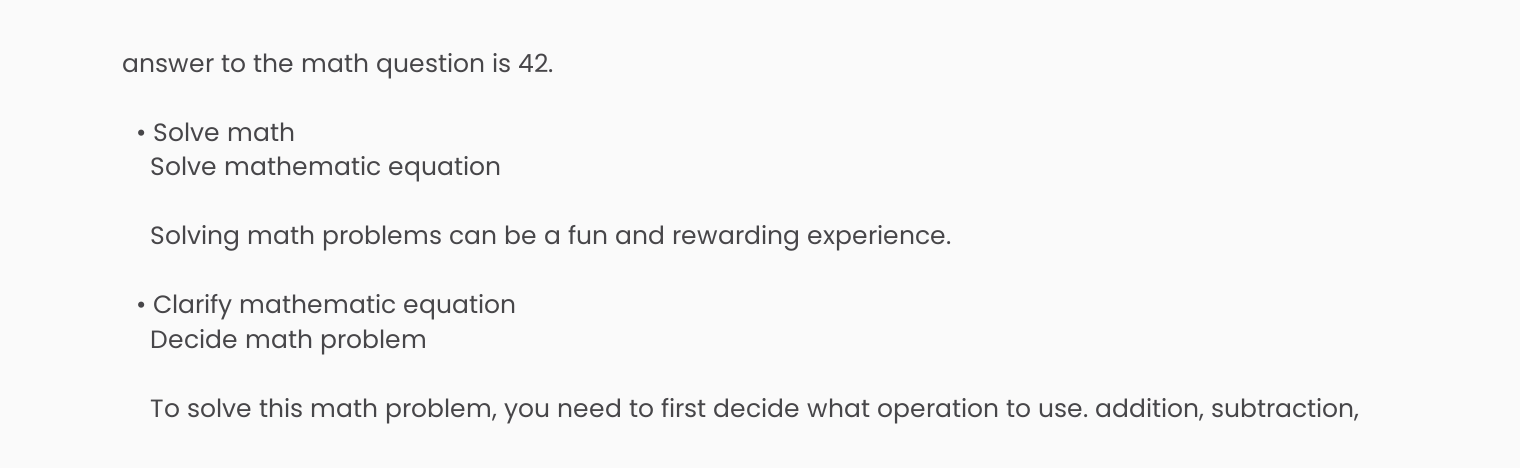answer to the math question is 42.

  • Solve math
    Solve mathematic equation

    Solving math problems can be a fun and rewarding experience.

  • Clarify mathematic equation
    Decide math problem

    To solve this math problem, you need to first decide what operation to use. addition, subtraction,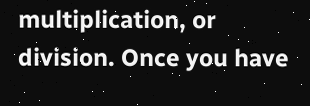multiplication, or division. Once you have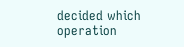decided which operation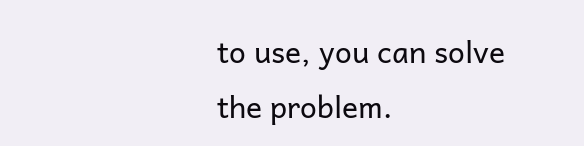to use, you can solve the problem.